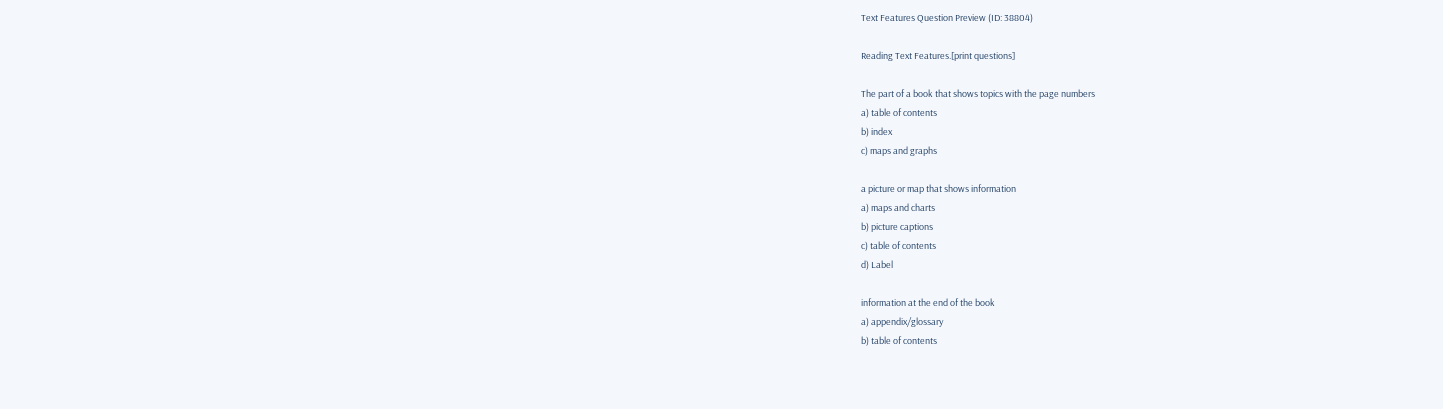Text Features Question Preview (ID: 38804)

Reading Text Features.[print questions]

The part of a book that shows topics with the page numbers
a) table of contents
b) index
c) maps and graphs

a picture or map that shows information
a) maps and charts
b) picture captions
c) table of contents
d) Label

information at the end of the book
a) appendix/glossary
b) table of contents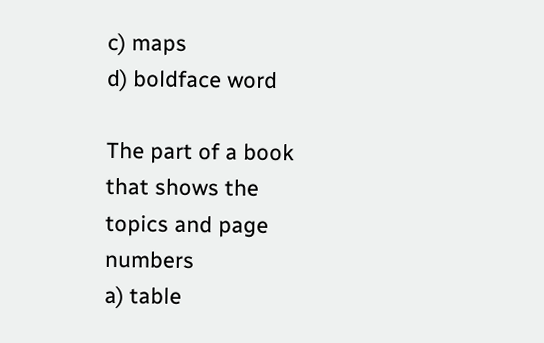c) maps
d) boldface word

The part of a book that shows the topics and page numbers
a) table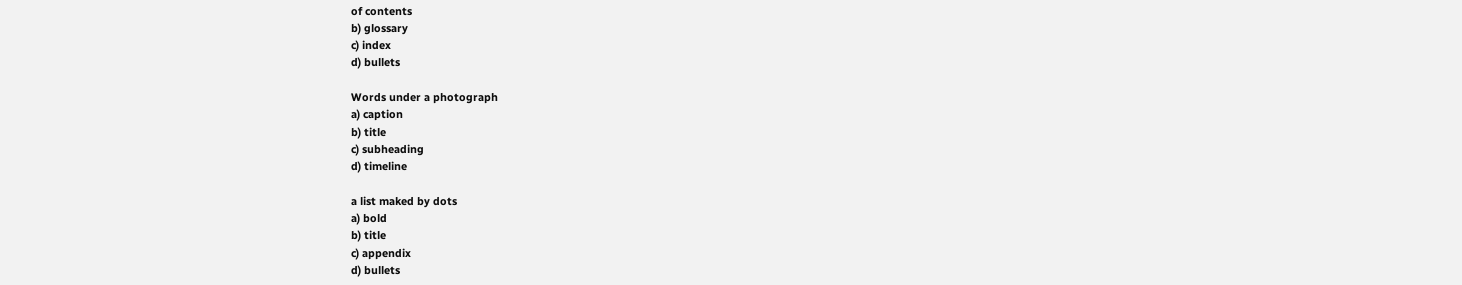of contents
b) glossary
c) index
d) bullets

Words under a photograph
a) caption
b) title
c) subheading
d) timeline

a list maked by dots
a) bold
b) title
c) appendix
d) bullets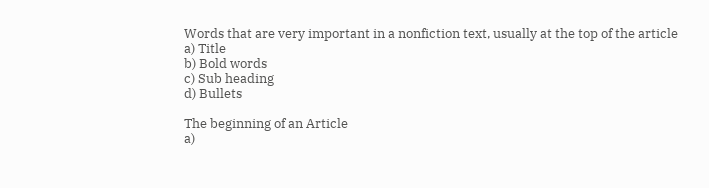Words that are very important in a nonfiction text, usually at the top of the article
a) Title
b) Bold words
c) Sub heading
d) Bullets

The beginning of an Article
a)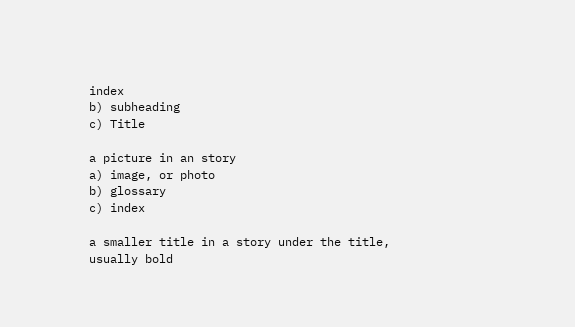index
b) subheading
c) Title

a picture in an story
a) image, or photo
b) glossary
c) index

a smaller title in a story under the title, usually bold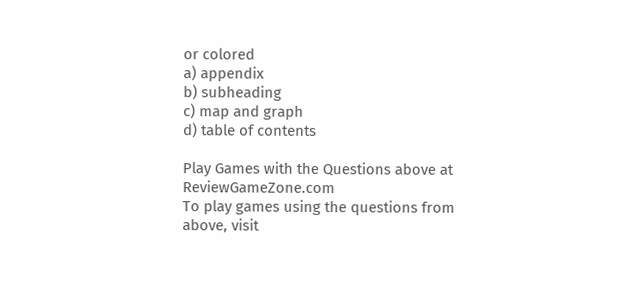or colored
a) appendix
b) subheading
c) map and graph
d) table of contents

Play Games with the Questions above at ReviewGameZone.com
To play games using the questions from above, visit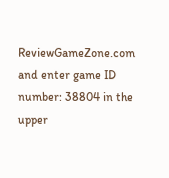ReviewGameZone.com and enter game ID number: 38804 in the upper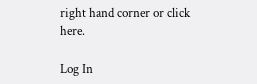right hand corner or click here.

Log In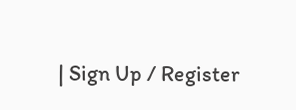| Sign Up / Register